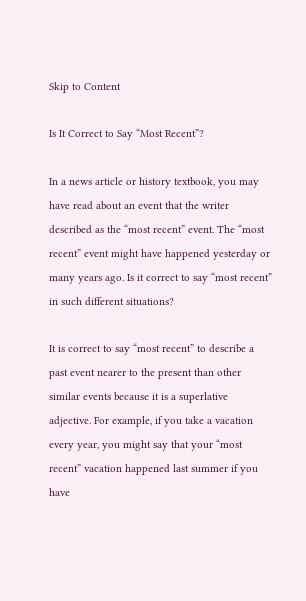Skip to Content

Is It Correct to Say “Most Recent”?

In a news article or history textbook, you may have read about an event that the writer described as the “most recent” event. The “most recent” event might have happened yesterday or many years ago. Is it correct to say “most recent” in such different situations?

It is correct to say “most recent” to describe a past event nearer to the present than other similar events because it is a superlative adjective. For example, if you take a vacation every year, you might say that your “most recent” vacation happened last summer if you have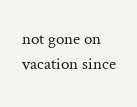not gone on vacation since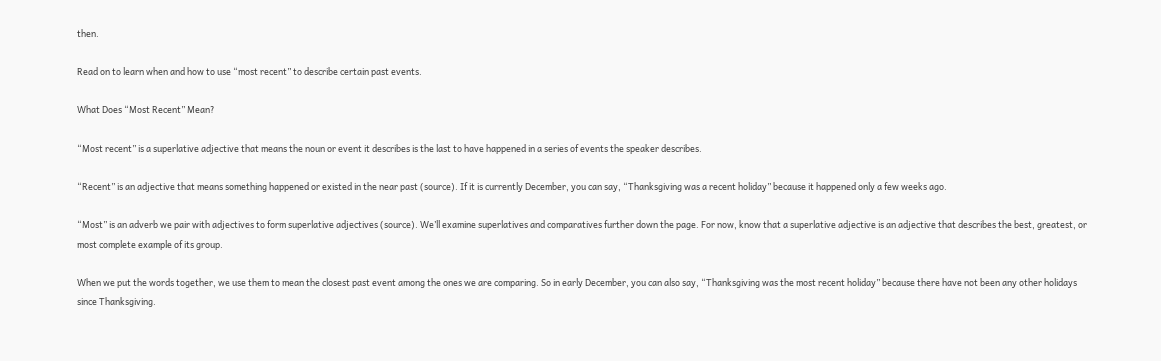then.

Read on to learn when and how to use “most recent” to describe certain past events.

What Does “Most Recent” Mean?

“Most recent” is a superlative adjective that means the noun or event it describes is the last to have happened in a series of events the speaker describes.

“Recent” is an adjective that means something happened or existed in the near past (source). If it is currently December, you can say, “Thanksgiving was a recent holiday” because it happened only a few weeks ago.

“Most” is an adverb we pair with adjectives to form superlative adjectives (source). We’ll examine superlatives and comparatives further down the page. For now, know that a superlative adjective is an adjective that describes the best, greatest, or most complete example of its group.

When we put the words together, we use them to mean the closest past event among the ones we are comparing. So in early December, you can also say, “Thanksgiving was the most recent holiday” because there have not been any other holidays since Thanksgiving.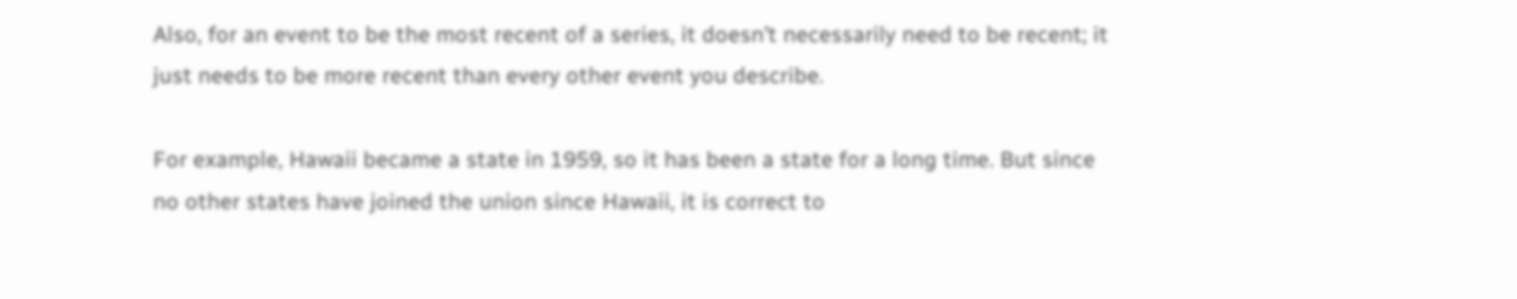Also, for an event to be the most recent of a series, it doesn’t necessarily need to be recent; it just needs to be more recent than every other event you describe.

For example, Hawaii became a state in 1959, so it has been a state for a long time. But since no other states have joined the union since Hawaii, it is correct to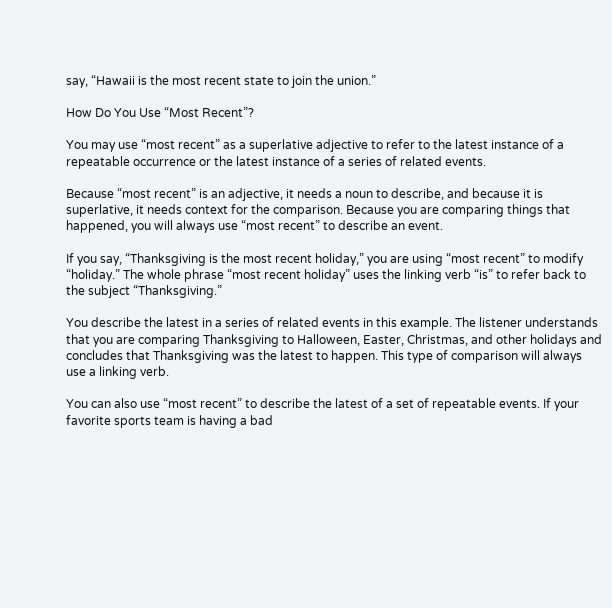say, “Hawaii is the most recent state to join the union.”

How Do You Use “Most Recent”?

You may use “most recent” as a superlative adjective to refer to the latest instance of a repeatable occurrence or the latest instance of a series of related events.

Because “most recent” is an adjective, it needs a noun to describe, and because it is superlative, it needs context for the comparison. Because you are comparing things that happened, you will always use “most recent” to describe an event.

If you say, “Thanksgiving is the most recent holiday,” you are using “most recent” to modify “holiday.” The whole phrase “most recent holiday” uses the linking verb “is” to refer back to the subject “Thanksgiving.”

You describe the latest in a series of related events in this example. The listener understands that you are comparing Thanksgiving to Halloween, Easter, Christmas, and other holidays and concludes that Thanksgiving was the latest to happen. This type of comparison will always use a linking verb.

You can also use “most recent” to describe the latest of a set of repeatable events. If your favorite sports team is having a bad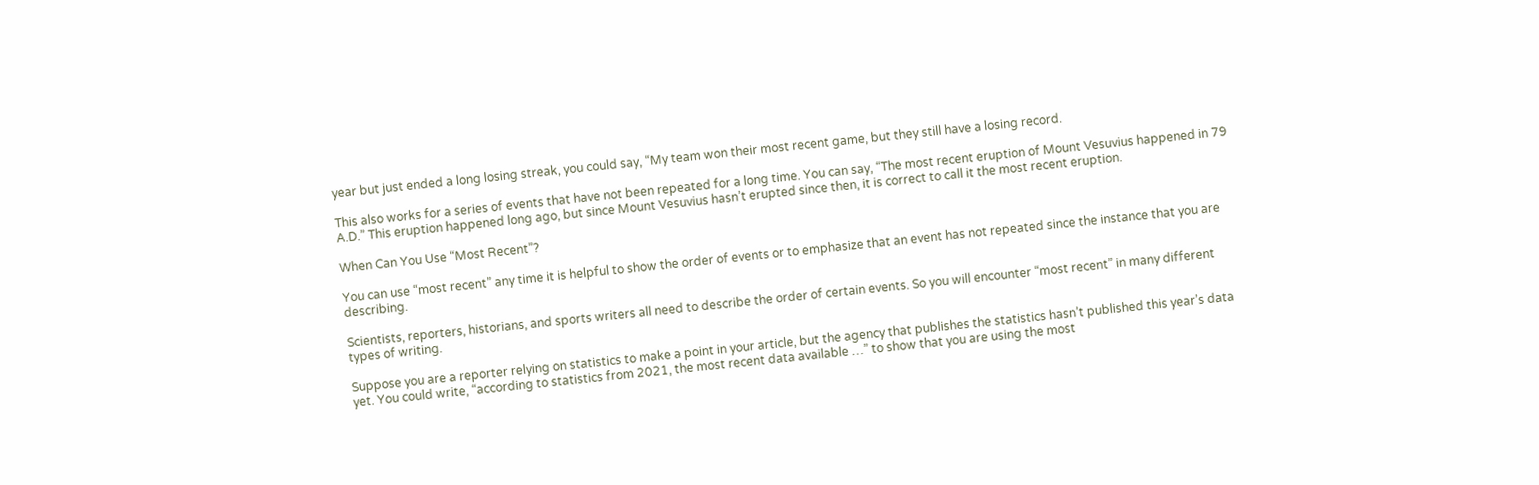year but just ended a long losing streak, you could say, “My team won their most recent game, but they still have a losing record.

This also works for a series of events that have not been repeated for a long time. You can say, “The most recent eruption of Mount Vesuvius happened in 79 A.D.” This eruption happened long ago, but since Mount Vesuvius hasn’t erupted since then, it is correct to call it the most recent eruption.

When Can You Use “Most Recent”?

You can use “most recent” any time it is helpful to show the order of events or to emphasize that an event has not repeated since the instance that you are describing.

Scientists, reporters, historians, and sports writers all need to describe the order of certain events. So you will encounter “most recent” in many different types of writing.

Suppose you are a reporter relying on statistics to make a point in your article, but the agency that publishes the statistics hasn’t published this year’s data yet. You could write, “according to statistics from 2021, the most recent data available …” to show that you are using the most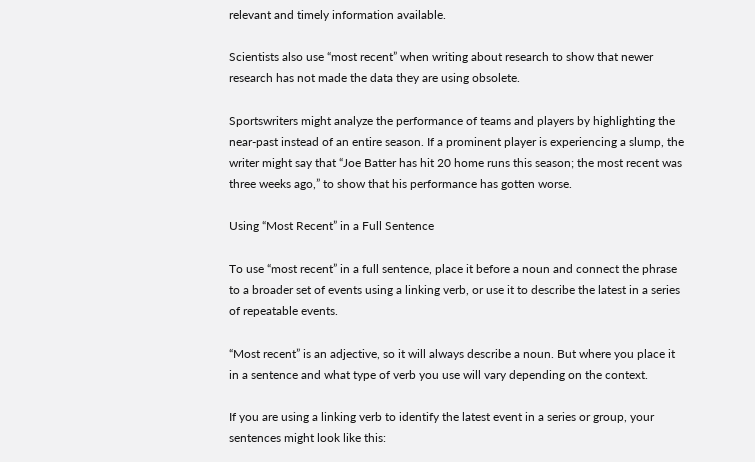relevant and timely information available.

Scientists also use “most recent” when writing about research to show that newer research has not made the data they are using obsolete.

Sportswriters might analyze the performance of teams and players by highlighting the near-past instead of an entire season. If a prominent player is experiencing a slump, the writer might say that “Joe Batter has hit 20 home runs this season; the most recent was three weeks ago,” to show that his performance has gotten worse.

Using “Most Recent” in a Full Sentence

To use “most recent” in a full sentence, place it before a noun and connect the phrase to a broader set of events using a linking verb, or use it to describe the latest in a series of repeatable events.

“Most recent” is an adjective, so it will always describe a noun. But where you place it in a sentence and what type of verb you use will vary depending on the context.

If you are using a linking verb to identify the latest event in a series or group, your sentences might look like this: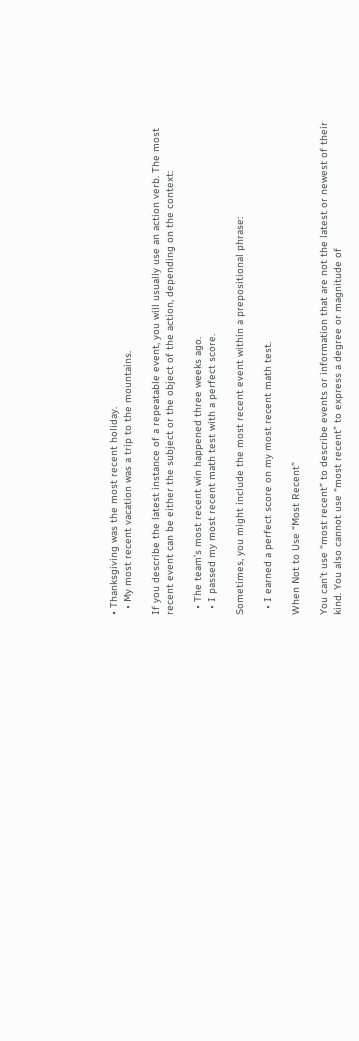• Thanksgiving was the most recent holiday.
  • My most recent vacation was a trip to the mountains.

If you describe the latest instance of a repeatable event, you will usually use an action verb. The most recent event can be either the subject or the object of the action, depending on the context:

  • The team’s most recent win happened three weeks ago.
  • I passed my most recent math test with a perfect score.

Sometimes, you might include the most recent event within a prepositional phrase:

  • I earned a perfect score on my most recent math test.

When Not to Use “Most Recent”

You can’t use “most recent” to describe events or information that are not the latest or newest of their kind. You also cannot use “most recent” to express a degree or magnitude of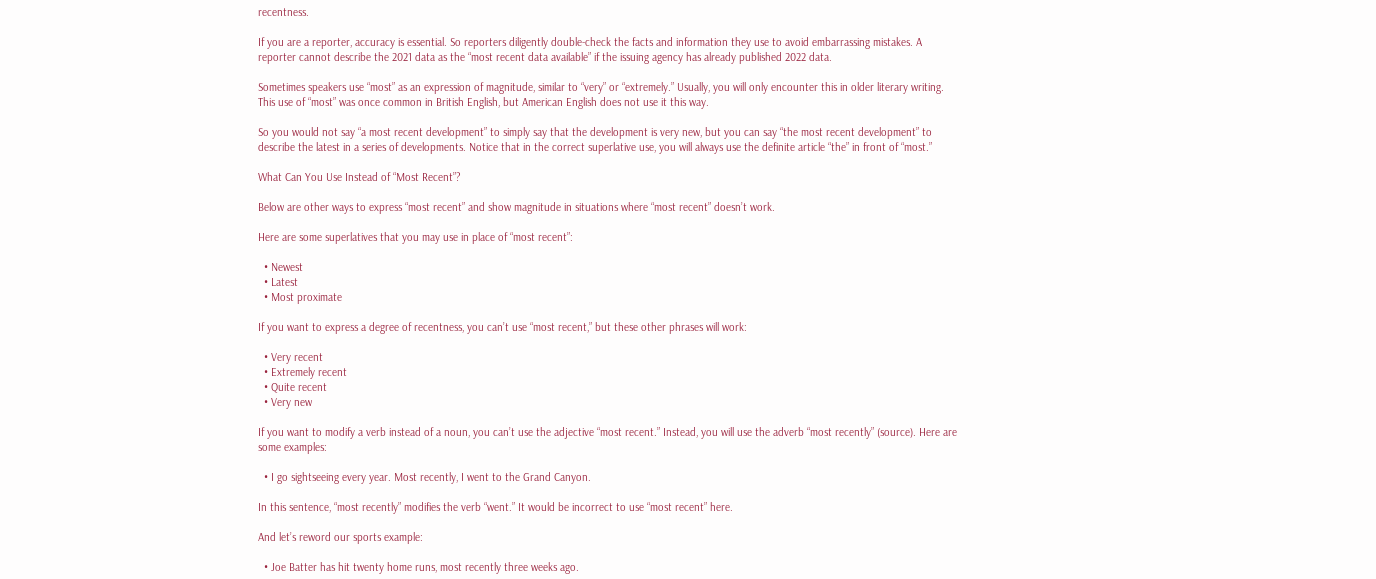recentness.

If you are a reporter, accuracy is essential. So reporters diligently double-check the facts and information they use to avoid embarrassing mistakes. A reporter cannot describe the 2021 data as the “most recent data available” if the issuing agency has already published 2022 data.

Sometimes speakers use “most” as an expression of magnitude, similar to “very” or “extremely.” Usually, you will only encounter this in older literary writing. This use of “most” was once common in British English, but American English does not use it this way.

So you would not say “a most recent development” to simply say that the development is very new, but you can say “the most recent development” to describe the latest in a series of developments. Notice that in the correct superlative use, you will always use the definite article “the” in front of “most.”

What Can You Use Instead of “Most Recent”?

Below are other ways to express “most recent” and show magnitude in situations where “most recent” doesn’t work.

Here are some superlatives that you may use in place of “most recent”:

  • Newest
  • Latest
  • Most proximate

If you want to express a degree of recentness, you can’t use “most recent,” but these other phrases will work:

  • Very recent
  • Extremely recent
  • Quite recent
  • Very new

If you want to modify a verb instead of a noun, you can’t use the adjective “most recent.” Instead, you will use the adverb “most recently” (source). Here are some examples:

  • I go sightseeing every year. Most recently, I went to the Grand Canyon.

In this sentence, “most recently” modifies the verb “went.” It would be incorrect to use “most recent” here.

And let’s reword our sports example:

  • Joe Batter has hit twenty home runs, most recently three weeks ago.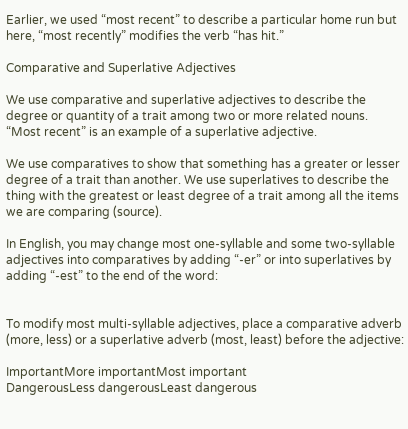Earlier, we used “most recent” to describe a particular home run but here, “most recently” modifies the verb “has hit.”

Comparative and Superlative Adjectives

We use comparative and superlative adjectives to describe the degree or quantity of a trait among two or more related nouns. “Most recent” is an example of a superlative adjective.

We use comparatives to show that something has a greater or lesser degree of a trait than another. We use superlatives to describe the thing with the greatest or least degree of a trait among all the items we are comparing (source).

In English, you may change most one-syllable and some two-syllable adjectives into comparatives by adding “-er” or into superlatives by adding “-est” to the end of the word:


To modify most multi-syllable adjectives, place a comparative adverb (more, less) or a superlative adverb (most, least) before the adjective:

ImportantMore importantMost important
DangerousLess dangerousLeast dangerous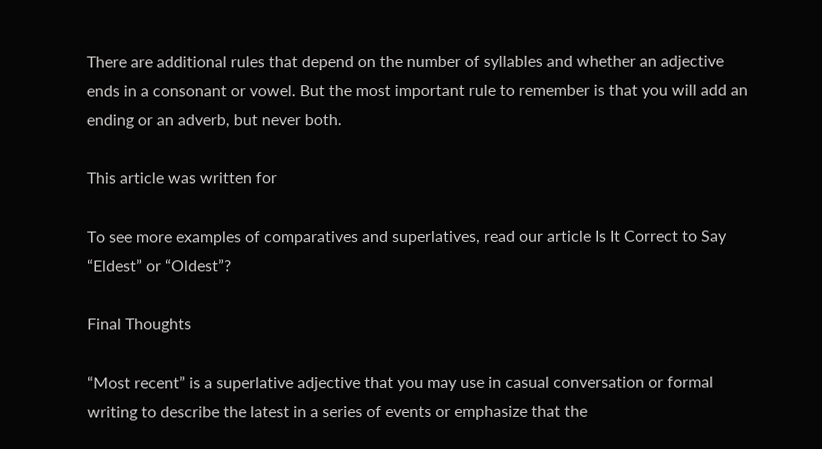There are additional rules that depend on the number of syllables and whether an adjective ends in a consonant or vowel. But the most important rule to remember is that you will add an ending or an adverb, but never both.

This article was written for

To see more examples of comparatives and superlatives, read our article Is It Correct to Say “Eldest” or “Oldest”?

Final Thoughts

“Most recent” is a superlative adjective that you may use in casual conversation or formal writing to describe the latest in a series of events or emphasize that the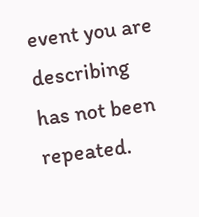event you are describing has not been repeated.